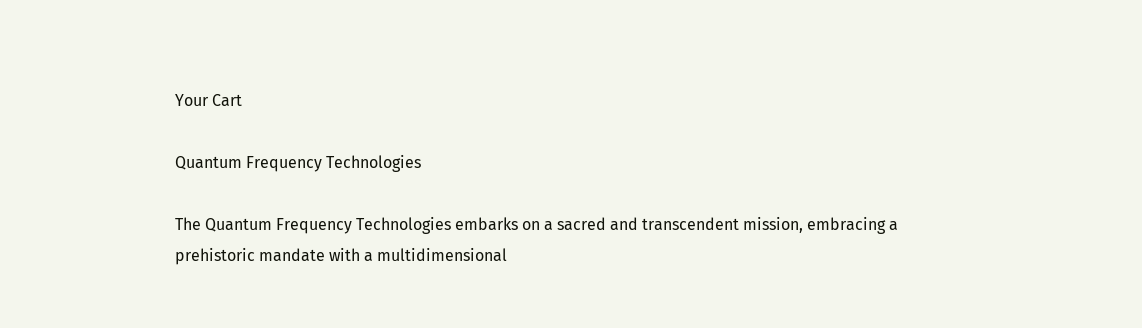Your Cart

Quantum Frequency Technologies

The Quantum Frequency Technologies embarks on a sacred and transcendent mission, embracing a prehistoric mandate with a multidimensional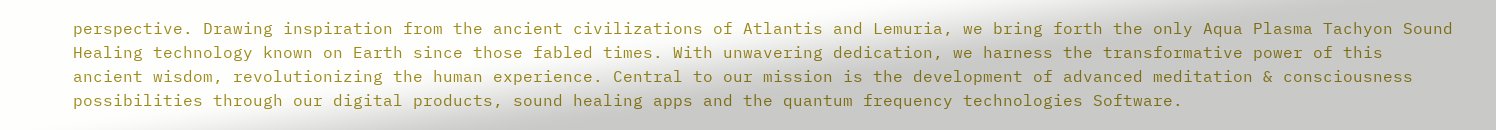perspective. Drawing inspiration from the ancient civilizations of Atlantis and Lemuria, we bring forth the only Aqua Plasma Tachyon Sound Healing technology known on Earth since those fabled times. With unwavering dedication, we harness the transformative power of this ancient wisdom, revolutionizing the human experience. Central to our mission is the development of advanced meditation & consciousness possibilities through our digital products, sound healing apps and the quantum frequency technologies Software.